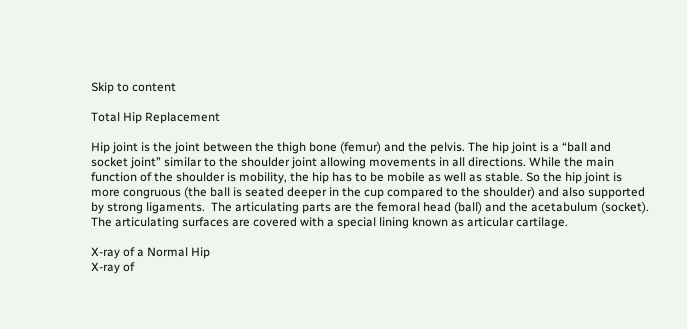Skip to content

Total Hip Replacement

Hip joint is the joint between the thigh bone (femur) and the pelvis. The hip joint is a “ball and socket joint” similar to the shoulder joint allowing movements in all directions. While the main function of the shoulder is mobility, the hip has to be mobile as well as stable. So the hip joint is more congruous (the ball is seated deeper in the cup compared to the shoulder) and also supported by strong ligaments.  The articulating parts are the femoral head (ball) and the acetabulum (socket). The articulating surfaces are covered with a special lining known as articular cartilage.

X-ray of a Normal Hip
X-ray of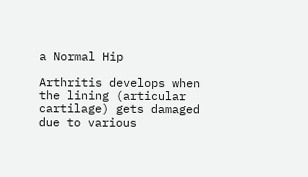a Normal Hip

Arthritis develops when the lining (articular cartilage) gets damaged due to various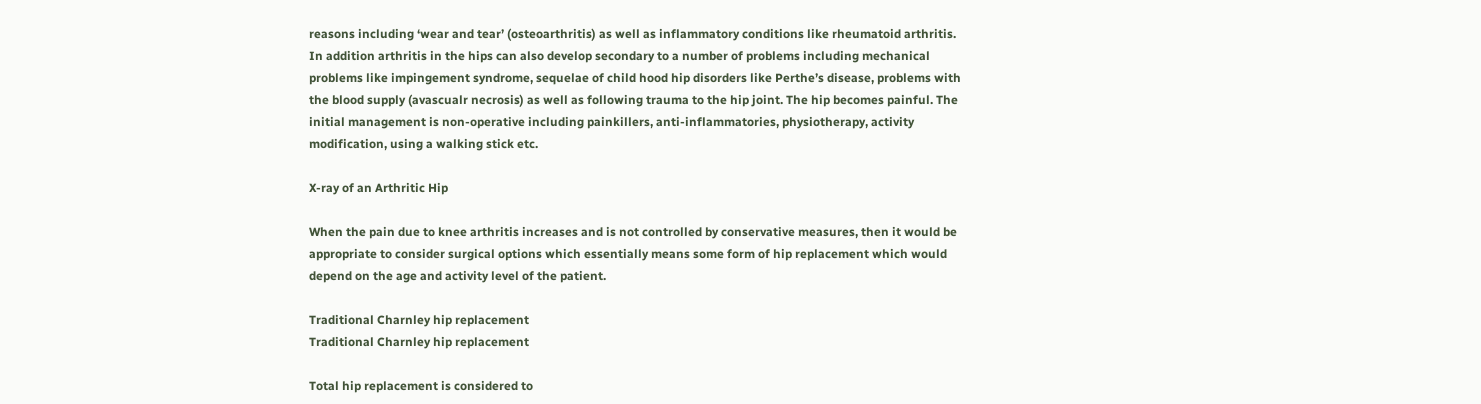reasons including ‘wear and tear’ (osteoarthritis) as well as inflammatory conditions like rheumatoid arthritis. In addition arthritis in the hips can also develop secondary to a number of problems including mechanical problems like impingement syndrome, sequelae of child hood hip disorders like Perthe’s disease, problems with the blood supply (avascualr necrosis) as well as following trauma to the hip joint. The hip becomes painful. The initial management is non-operative including painkillers, anti-inflammatories, physiotherapy, activity modification, using a walking stick etc.

X-ray of an Arthritic Hip

When the pain due to knee arthritis increases and is not controlled by conservative measures, then it would be appropriate to consider surgical options which essentially means some form of hip replacement which would depend on the age and activity level of the patient.

Traditional Charnley hip replacement
Traditional Charnley hip replacement

Total hip replacement is considered to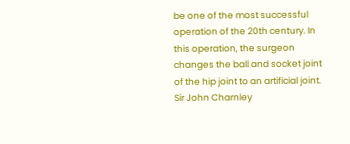be one of the most successful operation of the 20th century. In this operation, the surgeon changes the ball and socket joint of the hip joint to an artificial joint. Sir John Charnley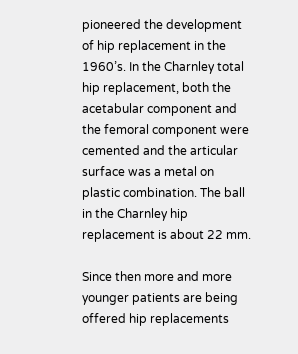pioneered the development of hip replacement in the 1960’s. In the Charnley total hip replacement, both the acetabular component and the femoral component were cemented and the articular surface was a metal on plastic combination. The ball in the Charnley hip replacement is about 22 mm.

Since then more and more younger patients are being offered hip replacements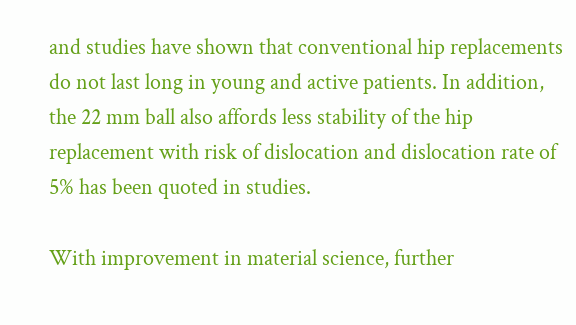and studies have shown that conventional hip replacements do not last long in young and active patients. In addition, the 22 mm ball also affords less stability of the hip replacement with risk of dislocation and dislocation rate of 5% has been quoted in studies.

With improvement in material science, further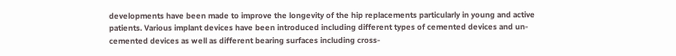developments have been made to improve the longevity of the hip replacements particularly in young and active patients. Various implant devices have been introduced including different types of cemented devices and un-cemented devices as well as different bearing surfaces including cross-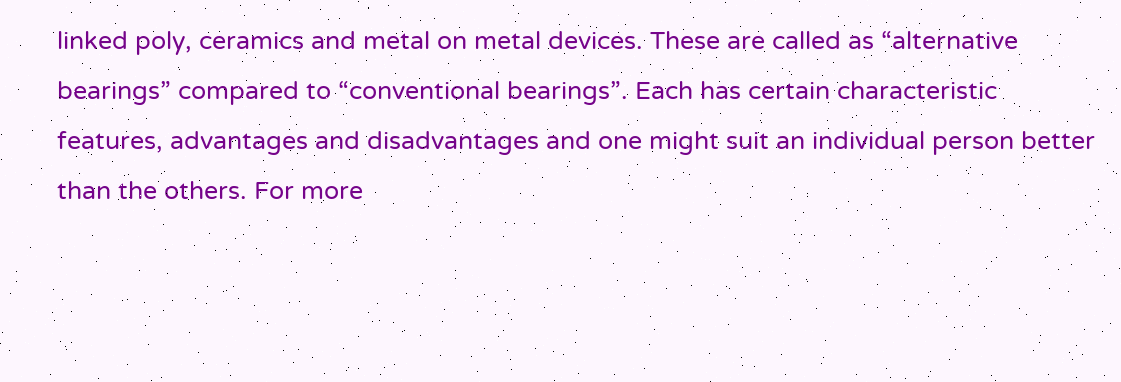linked poly, ceramics and metal on metal devices. These are called as “alternative bearings” compared to “conventional bearings”. Each has certain characteristic features, advantages and disadvantages and one might suit an individual person better than the others. For more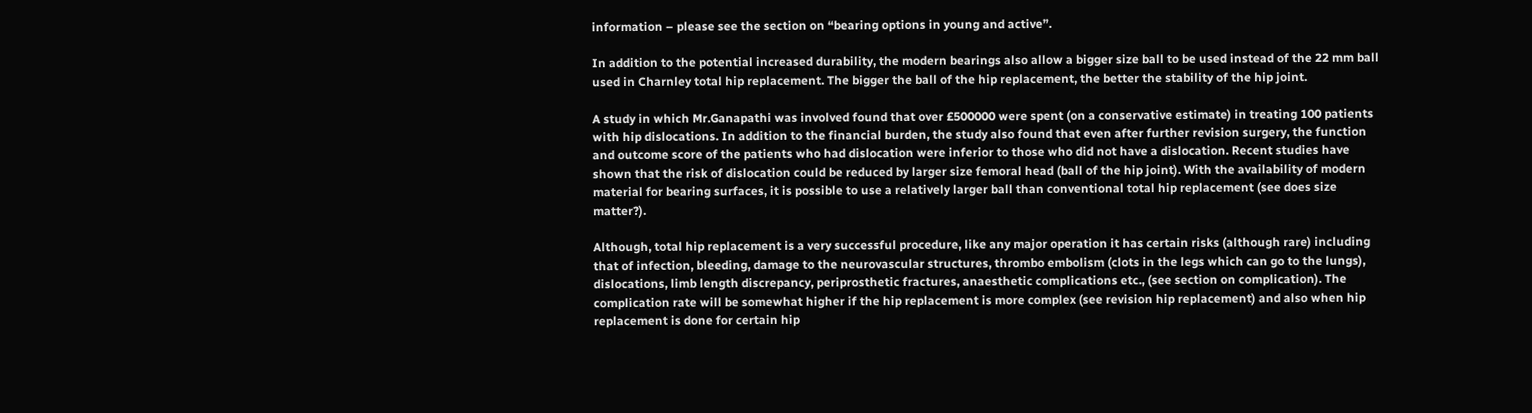information – please see the section on “bearing options in young and active”.

In addition to the potential increased durability, the modern bearings also allow a bigger size ball to be used instead of the 22 mm ball used in Charnley total hip replacement. The bigger the ball of the hip replacement, the better the stability of the hip joint.

A study in which Mr.Ganapathi was involved found that over £500000 were spent (on a conservative estimate) in treating 100 patients with hip dislocations. In addition to the financial burden, the study also found that even after further revision surgery, the function and outcome score of the patients who had dislocation were inferior to those who did not have a dislocation. Recent studies have shown that the risk of dislocation could be reduced by larger size femoral head (ball of the hip joint). With the availability of modern material for bearing surfaces, it is possible to use a relatively larger ball than conventional total hip replacement (see does size matter?).

Although, total hip replacement is a very successful procedure, like any major operation it has certain risks (although rare) including that of infection, bleeding, damage to the neurovascular structures, thrombo embolism (clots in the legs which can go to the lungs), dislocations, limb length discrepancy, periprosthetic fractures, anaesthetic complications etc., (see section on complication). The complication rate will be somewhat higher if the hip replacement is more complex (see revision hip replacement) and also when hip replacement is done for certain hip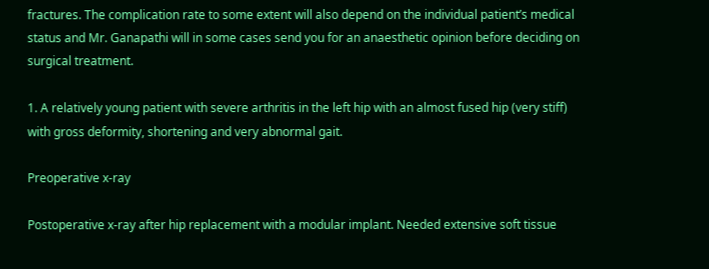fractures. The complication rate to some extent will also depend on the individual patient’s medical status and Mr. Ganapathi will in some cases send you for an anaesthetic opinion before deciding on surgical treatment.

1. A relatively young patient with severe arthritis in the left hip with an almost fused hip (very stiff) with gross deformity, shortening and very abnormal gait.

Preoperative x-ray

Postoperative x-ray after hip replacement with a modular implant. Needed extensive soft tissue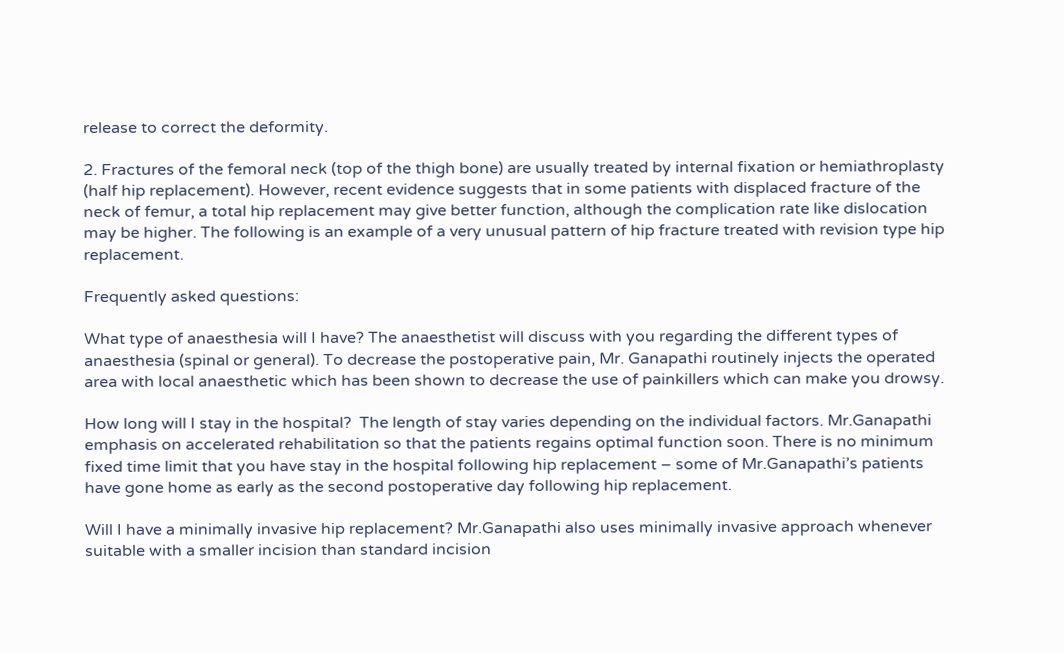release to correct the deformity.

2. Fractures of the femoral neck (top of the thigh bone) are usually treated by internal fixation or hemiathroplasty (half hip replacement). However, recent evidence suggests that in some patients with displaced fracture of the neck of femur, a total hip replacement may give better function, although the complication rate like dislocation may be higher. The following is an example of a very unusual pattern of hip fracture treated with revision type hip replacement.

Frequently asked questions:

What type of anaesthesia will I have? The anaesthetist will discuss with you regarding the different types of anaesthesia (spinal or general). To decrease the postoperative pain, Mr. Ganapathi routinely injects the operated area with local anaesthetic which has been shown to decrease the use of painkillers which can make you drowsy.

How long will I stay in the hospital?  The length of stay varies depending on the individual factors. Mr.Ganapathi emphasis on accelerated rehabilitation so that the patients regains optimal function soon. There is no minimum fixed time limit that you have stay in the hospital following hip replacement – some of Mr.Ganapathi’s patients have gone home as early as the second postoperative day following hip replacement.

Will I have a minimally invasive hip replacement? Mr.Ganapathi also uses minimally invasive approach whenever suitable with a smaller incision than standard incision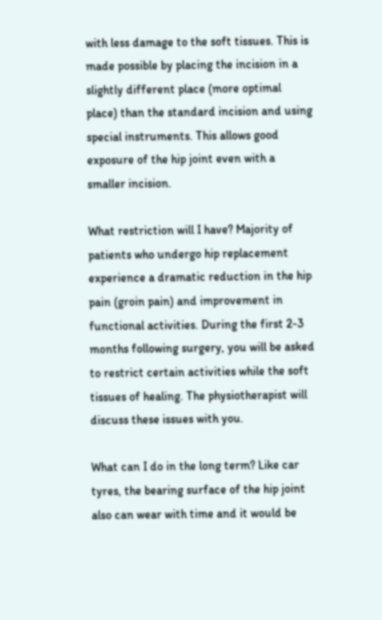with less damage to the soft tissues. This is made possible by placing the incision in a slightly different place (more optimal place) than the standard incision and using special instruments. This allows good exposure of the hip joint even with a smaller incision.

What restriction will I have? Majority of patients who undergo hip replacement experience a dramatic reduction in the hip pain (groin pain) and improvement in functional activities. During the first 2-3 months following surgery, you will be asked to restrict certain activities while the soft tissues of healing. The physiotherapist will discuss these issues with you.

What can I do in the long term? Like car tyres, the bearing surface of the hip joint also can wear with time and it would be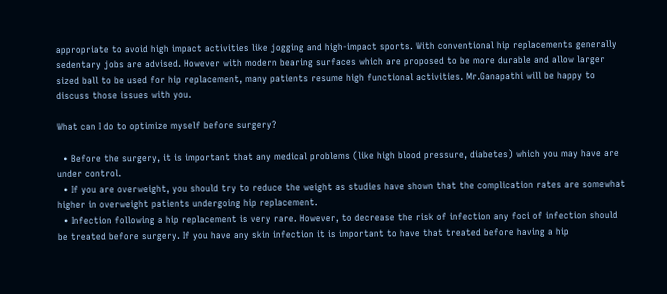appropriate to avoid high impact activities like jogging and high-impact sports. With conventional hip replacements generally sedentary jobs are advised. However with modern bearing surfaces which are proposed to be more durable and allow larger sized ball to be used for hip replacement, many patients resume high functional activities. Mr.Ganapathi will be happy to discuss those issues with you.

What can I do to optimize myself before surgery?

  • Before the surgery, it is important that any medical problems (like high blood pressure, diabetes) which you may have are under control.
  • If you are overweight, you should try to reduce the weight as studies have shown that the complication rates are somewhat higher in overweight patients undergoing hip replacement.
  • Infection following a hip replacement is very rare. However, to decrease the risk of infection any foci of infection should be treated before surgery. If you have any skin infection it is important to have that treated before having a hip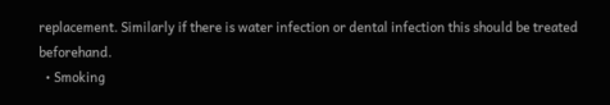replacement. Similarly if there is water infection or dental infection this should be treated beforehand.
  • Smoking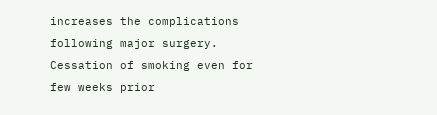increases the complications following major surgery. Cessation of smoking even for few weeks prior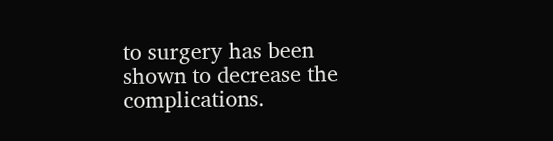to surgery has been shown to decrease the complications.